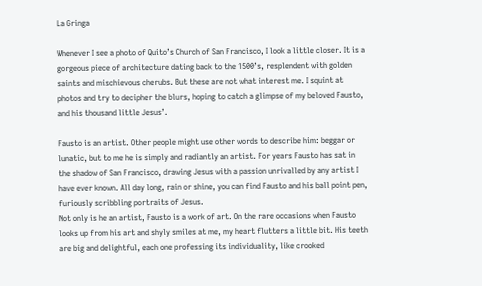La Gringa

Whenever I see a photo of Quito’s Church of San Francisco, I look a little closer. It is a gorgeous piece of architecture dating back to the 1500’s, resplendent with golden saints and mischievous cherubs. But these are not what interest me. I squint at photos and try to decipher the blurs, hoping to catch a glimpse of my beloved Fausto, and his thousand little Jesus’.

Fausto is an artist. Other people might use other words to describe him: beggar or lunatic, but to me he is simply and radiantly an artist. For years Fausto has sat in the shadow of San Francisco, drawing Jesus with a passion unrivalled by any artist I have ever known. All day long, rain or shine, you can find Fausto and his ball point pen, furiously scribbling portraits of Jesus.
Not only is he an artist, Fausto is a work of art. On the rare occasions when Fausto looks up from his art and shyly smiles at me, my heart flutters a little bit. His teeth are big and delightful, each one professing its individuality, like crooked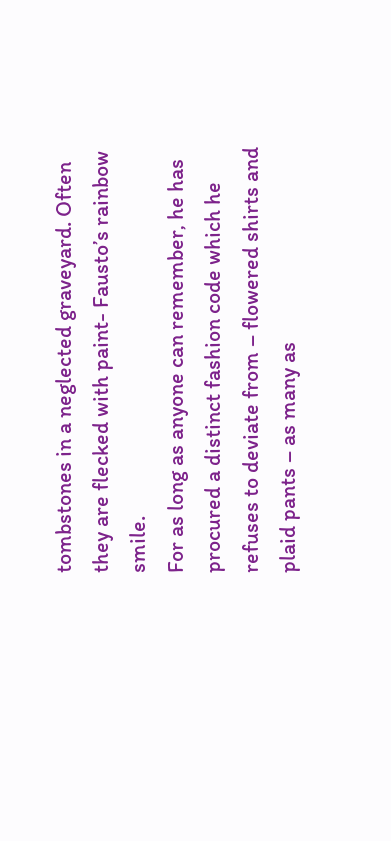tombstones in a neglected graveyard. Often they are flecked with paint- Fausto’s rainbow smile.
For as long as anyone can remember, he has procured a distinct fashion code which he refuses to deviate from – flowered shirts and plaid pants – as many as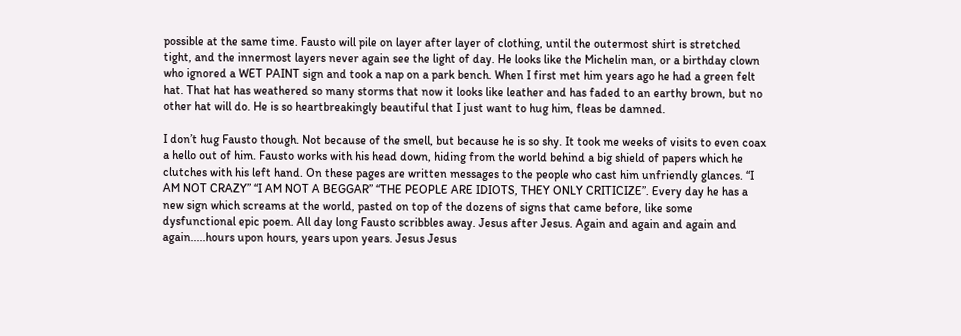possible at the same time. Fausto will pile on layer after layer of clothing, until the outermost shirt is stretched tight, and the innermost layers never again see the light of day. He looks like the Michelin man, or a birthday clown who ignored a WET PAINT sign and took a nap on a park bench. When I first met him years ago he had a green felt hat. That hat has weathered so many storms that now it looks like leather and has faded to an earthy brown, but no other hat will do. He is so heartbreakingly beautiful that I just want to hug him, fleas be damned.

I don’t hug Fausto though. Not because of the smell, but because he is so shy. It took me weeks of visits to even coax a hello out of him. Fausto works with his head down, hiding from the world behind a big shield of papers which he clutches with his left hand. On these pages are written messages to the people who cast him unfriendly glances. “I AM NOT CRAZY” “I AM NOT A BEGGAR” “THE PEOPLE ARE IDIOTS, THEY ONLY CRITICIZE”. Every day he has a new sign which screams at the world, pasted on top of the dozens of signs that came before, like some dysfunctional epic poem. All day long Fausto scribbles away. Jesus after Jesus. Again and again and again and again.....hours upon hours, years upon years. Jesus Jesus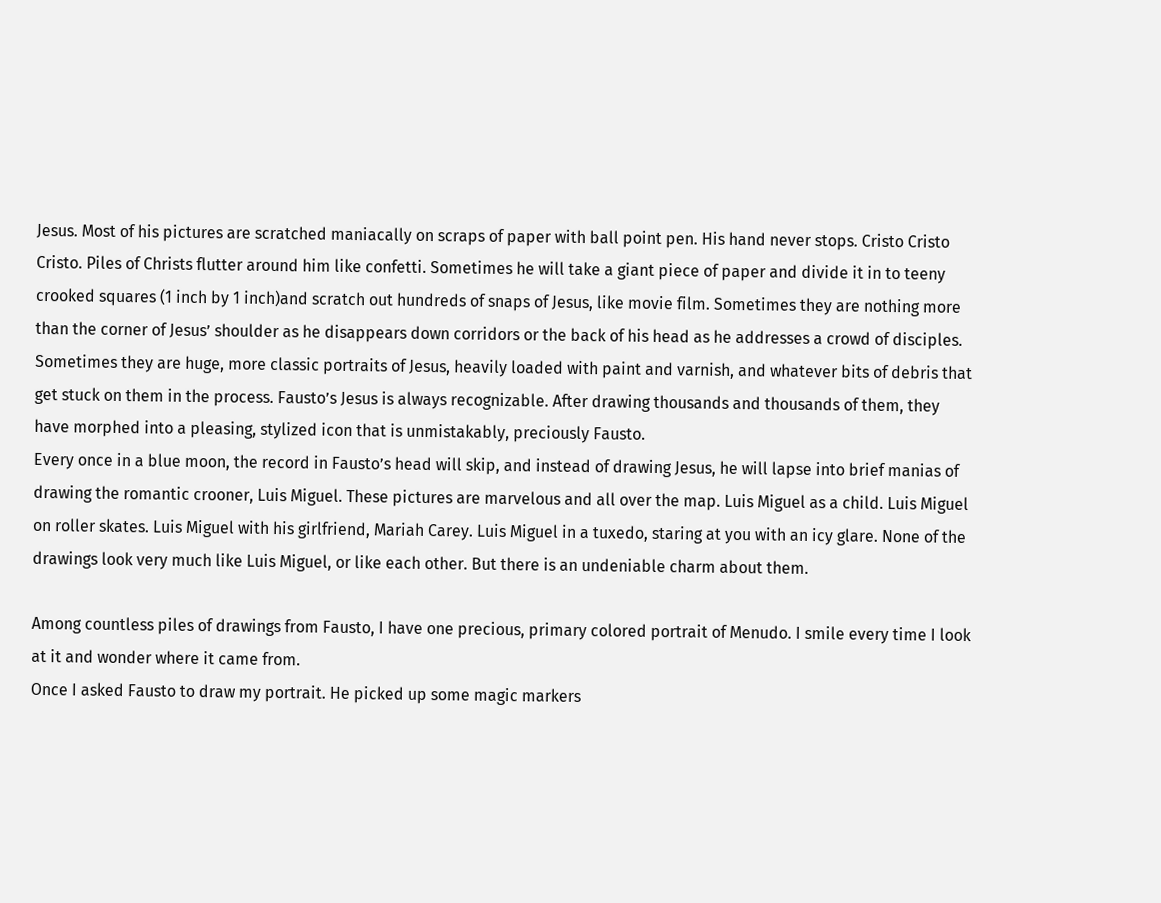Jesus. Most of his pictures are scratched maniacally on scraps of paper with ball point pen. His hand never stops. Cristo Cristo Cristo. Piles of Christs flutter around him like confetti. Sometimes he will take a giant piece of paper and divide it in to teeny crooked squares (1 inch by 1 inch)and scratch out hundreds of snaps of Jesus, like movie film. Sometimes they are nothing more than the corner of Jesus’ shoulder as he disappears down corridors or the back of his head as he addresses a crowd of disciples. Sometimes they are huge, more classic portraits of Jesus, heavily loaded with paint and varnish, and whatever bits of debris that get stuck on them in the process. Fausto’s Jesus is always recognizable. After drawing thousands and thousands of them, they have morphed into a pleasing, stylized icon that is unmistakably, preciously Fausto.
Every once in a blue moon, the record in Fausto’s head will skip, and instead of drawing Jesus, he will lapse into brief manias of drawing the romantic crooner, Luis Miguel. These pictures are marvelous and all over the map. Luis Miguel as a child. Luis Miguel on roller skates. Luis Miguel with his girlfriend, Mariah Carey. Luis Miguel in a tuxedo, staring at you with an icy glare. None of the drawings look very much like Luis Miguel, or like each other. But there is an undeniable charm about them.

Among countless piles of drawings from Fausto, I have one precious, primary colored portrait of Menudo. I smile every time I look at it and wonder where it came from.
Once I asked Fausto to draw my portrait. He picked up some magic markers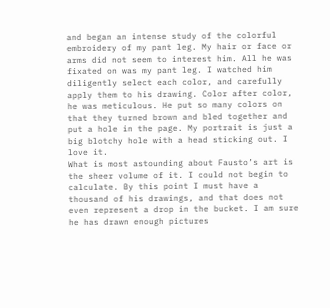and began an intense study of the colorful embroidery of my pant leg. My hair or face or arms did not seem to interest him. All he was fixated on was my pant leg. I watched him diligently select each color, and carefully apply them to his drawing. Color after color, he was meticulous. He put so many colors on that they turned brown and bled together and put a hole in the page. My portrait is just a big blotchy hole with a head sticking out. I love it.
What is most astounding about Fausto’s art is the sheer volume of it. I could not begin to calculate. By this point I must have a thousand of his drawings, and that does not even represent a drop in the bucket. I am sure he has drawn enough pictures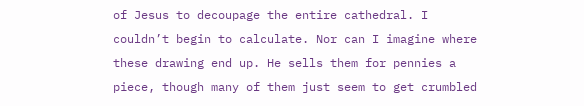of Jesus to decoupage the entire cathedral. I couldn’t begin to calculate. Nor can I imagine where these drawing end up. He sells them for pennies a piece, though many of them just seem to get crumbled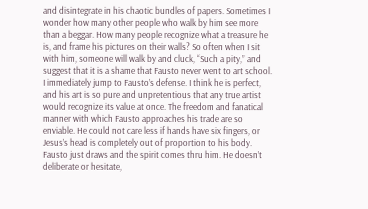and disintegrate in his chaotic bundles of papers. Sometimes I wonder how many other people who walk by him see more than a beggar. How many people recognize what a treasure he is, and frame his pictures on their walls? So often when I sit with him, someone will walk by and cluck, “Such a pity,” and suggest that it is a shame that Fausto never went to art school. I immediately jump to Fausto’s defense. I think he is perfect, and his art is so pure and unpretentious that any true artist would recognize its value at once. The freedom and fanatical manner with which Fausto approaches his trade are so enviable. He could not care less if hands have six fingers, or Jesus’s head is completely out of proportion to his body. Fausto just draws and the spirit comes thru him. He doesn’t deliberate or hesitate,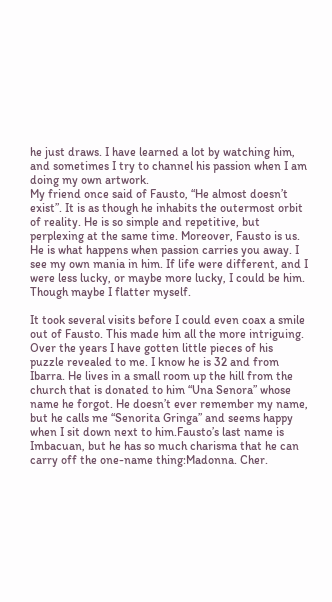he just draws. I have learned a lot by watching him, and sometimes I try to channel his passion when I am doing my own artwork.
My friend once said of Fausto, “He almost doesn’t exist”. It is as though he inhabits the outermost orbit of reality. He is so simple and repetitive, but perplexing at the same time. Moreover, Fausto is us. He is what happens when passion carries you away. I see my own mania in him. If life were different, and I were less lucky, or maybe more lucky, I could be him. Though maybe I flatter myself.

It took several visits before I could even coax a smile out of Fausto. This made him all the more intriguing. Over the years I have gotten little pieces of his puzzle revealed to me. I know he is 32 and from Ibarra. He lives in a small room up the hill from the church that is donated to him “Una Senora” whose name he forgot. He doesn’t ever remember my name, but he calls me “Senorita Gringa” and seems happy when I sit down next to him.Fausto’s last name is Imbacuan, but he has so much charisma that he can carry off the one-name thing:Madonna. Cher.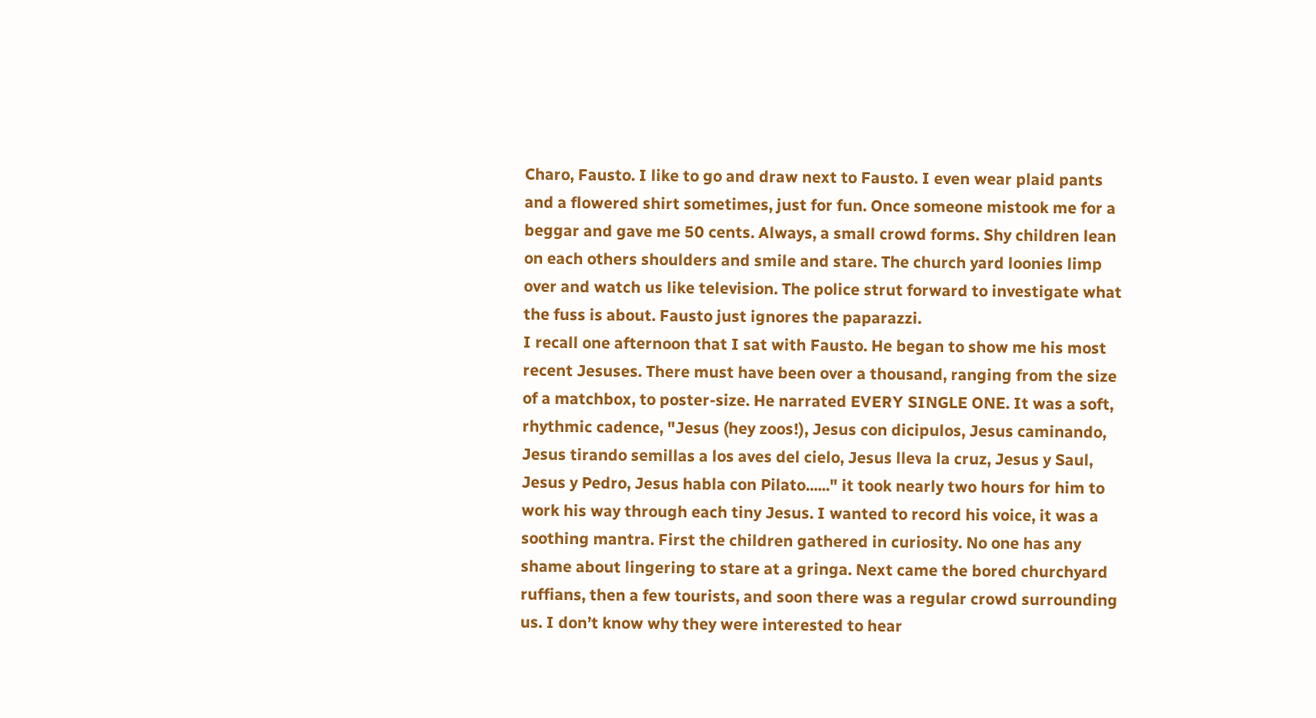Charo, Fausto. I like to go and draw next to Fausto. I even wear plaid pants and a flowered shirt sometimes, just for fun. Once someone mistook me for a beggar and gave me 50 cents. Always, a small crowd forms. Shy children lean on each others shoulders and smile and stare. The church yard loonies limp over and watch us like television. The police strut forward to investigate what the fuss is about. Fausto just ignores the paparazzi.
I recall one afternoon that I sat with Fausto. He began to show me his most recent Jesuses. There must have been over a thousand, ranging from the size of a matchbox, to poster-size. He narrated EVERY SINGLE ONE. It was a soft, rhythmic cadence, "Jesus (hey zoos!), Jesus con dicipulos, Jesus caminando, Jesus tirando semillas a los aves del cielo, Jesus lleva la cruz, Jesus y Saul, Jesus y Pedro, Jesus habla con Pilato......" it took nearly two hours for him to work his way through each tiny Jesus. I wanted to record his voice, it was a soothing mantra. First the children gathered in curiosity. No one has any shame about lingering to stare at a gringa. Next came the bored churchyard ruffians, then a few tourists, and soon there was a regular crowd surrounding us. I don’t know why they were interested to hear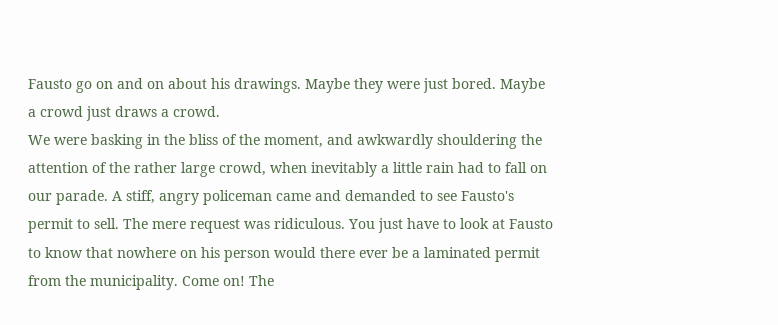Fausto go on and on about his drawings. Maybe they were just bored. Maybe a crowd just draws a crowd.
We were basking in the bliss of the moment, and awkwardly shouldering the attention of the rather large crowd, when inevitably a little rain had to fall on our parade. A stiff, angry policeman came and demanded to see Fausto's permit to sell. The mere request was ridiculous. You just have to look at Fausto to know that nowhere on his person would there ever be a laminated permit from the municipality. Come on! The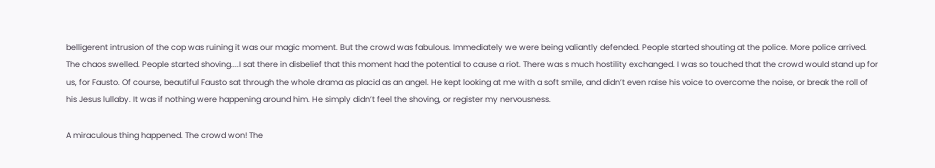belligerent intrusion of the cop was ruining it was our magic moment. But the crowd was fabulous. Immediately we were being valiantly defended. People started shouting at the police. More police arrived. The chaos swelled. People started shoving....I sat there in disbelief that this moment had the potential to cause a riot. There was s much hostility exchanged. I was so touched that the crowd would stand up for us, for Fausto. Of course, beautiful Fausto sat through the whole drama as placid as an angel. He kept looking at me with a soft smile, and didn’t even raise his voice to overcome the noise, or break the roll of his Jesus lullaby. It was if nothing were happening around him. He simply didn’t feel the shoving, or register my nervousness.

A miraculous thing happened. The crowd won! The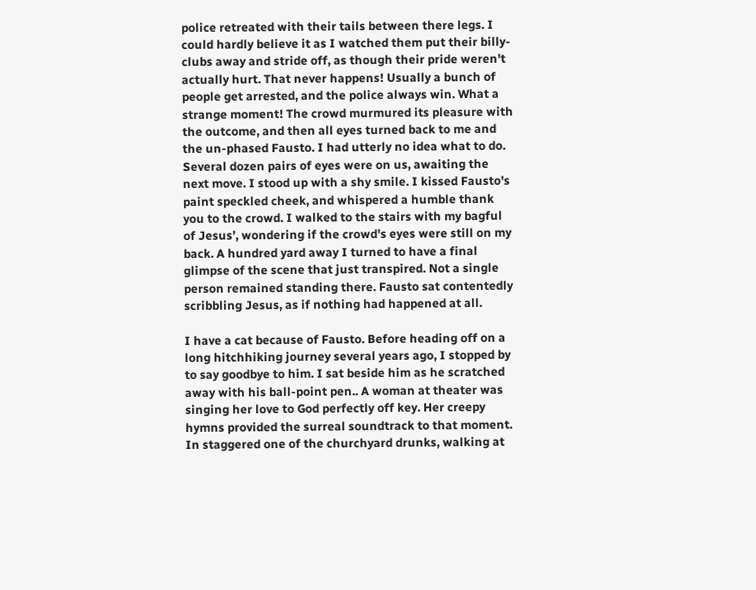police retreated with their tails between there legs. I could hardly believe it as I watched them put their billy-clubs away and stride off, as though their pride weren't actually hurt. That never happens! Usually a bunch of people get arrested, and the police always win. What a strange moment! The crowd murmured its pleasure with the outcome, and then all eyes turned back to me and the un-phased Fausto. I had utterly no idea what to do. Several dozen pairs of eyes were on us, awaiting the next move. I stood up with a shy smile. I kissed Fausto's paint speckled cheek, and whispered a humble thank you to the crowd. I walked to the stairs with my bagful of Jesus’, wondering if the crowd's eyes were still on my back. A hundred yard away I turned to have a final glimpse of the scene that just transpired. Not a single person remained standing there. Fausto sat contentedly scribbling Jesus, as if nothing had happened at all.

I have a cat because of Fausto. Before heading off on a long hitchhiking journey several years ago, I stopped by to say goodbye to him. I sat beside him as he scratched away with his ball-point pen.. A woman at theater was singing her love to God perfectly off key. Her creepy hymns provided the surreal soundtrack to that moment. In staggered one of the churchyard drunks, walking at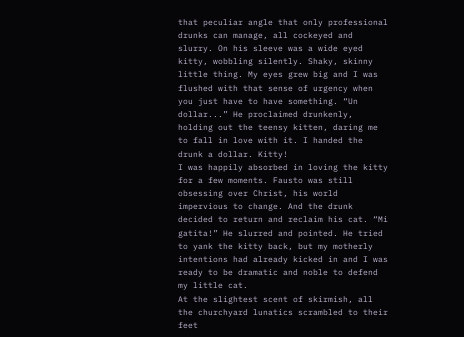that peculiar angle that only professional drunks can manage, all cockeyed and slurry. On his sleeve was a wide eyed kitty, wobbling silently. Shaky, skinny little thing. My eyes grew big and I was flushed with that sense of urgency when you just have to have something. “Un dollar...” He proclaimed drunkenly, holding out the teensy kitten, daring me to fall in love with it. I handed the drunk a dollar. Kitty!
I was happily absorbed in loving the kitty for a few moments. Fausto was still obsessing over Christ, his world impervious to change. And the drunk decided to return and reclaim his cat. “Mi gatita!” He slurred and pointed. He tried to yank the kitty back, but my motherly intentions had already kicked in and I was ready to be dramatic and noble to defend my little cat.
At the slightest scent of skirmish, all the churchyard lunatics scrambled to their feet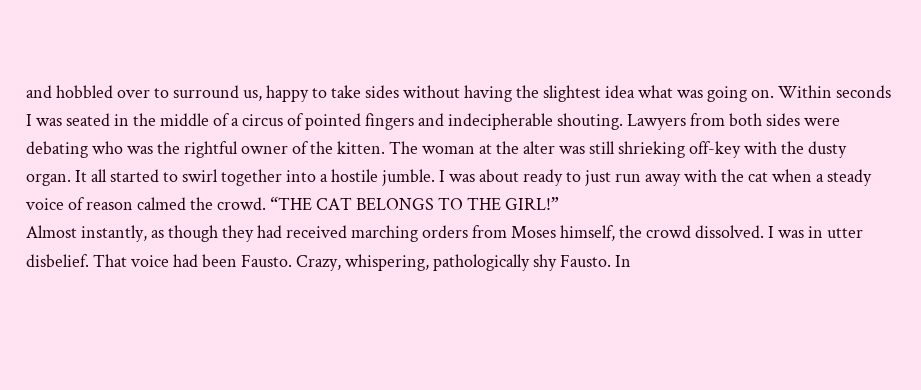and hobbled over to surround us, happy to take sides without having the slightest idea what was going on. Within seconds I was seated in the middle of a circus of pointed fingers and indecipherable shouting. Lawyers from both sides were debating who was the rightful owner of the kitten. The woman at the alter was still shrieking off-key with the dusty organ. It all started to swirl together into a hostile jumble. I was about ready to just run away with the cat when a steady voice of reason calmed the crowd. “THE CAT BELONGS TO THE GIRL!”
Almost instantly, as though they had received marching orders from Moses himself, the crowd dissolved. I was in utter disbelief. That voice had been Fausto. Crazy, whispering, pathologically shy Fausto. In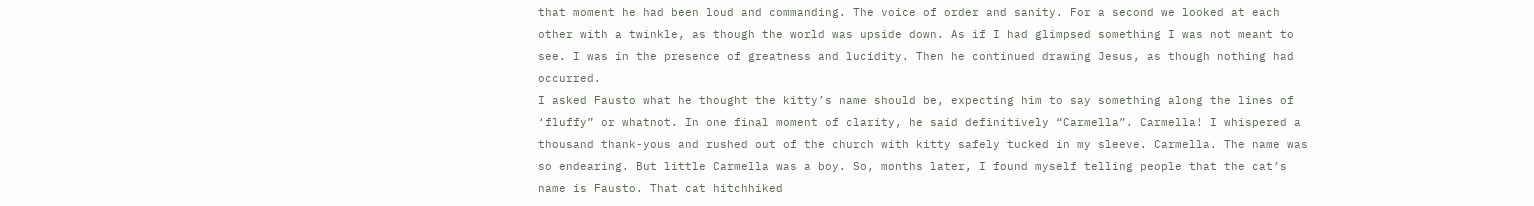that moment he had been loud and commanding. The voice of order and sanity. For a second we looked at each other with a twinkle, as though the world was upside down. As if I had glimpsed something I was not meant to see. I was in the presence of greatness and lucidity. Then he continued drawing Jesus, as though nothing had occurred.
I asked Fausto what he thought the kitty’s name should be, expecting him to say something along the lines of ‘fluffy” or whatnot. In one final moment of clarity, he said definitively “Carmella”. Carmella! I whispered a thousand thank-yous and rushed out of the church with kitty safely tucked in my sleeve. Carmella. The name was so endearing. But little Carmella was a boy. So, months later, I found myself telling people that the cat’s name is Fausto. That cat hitchhiked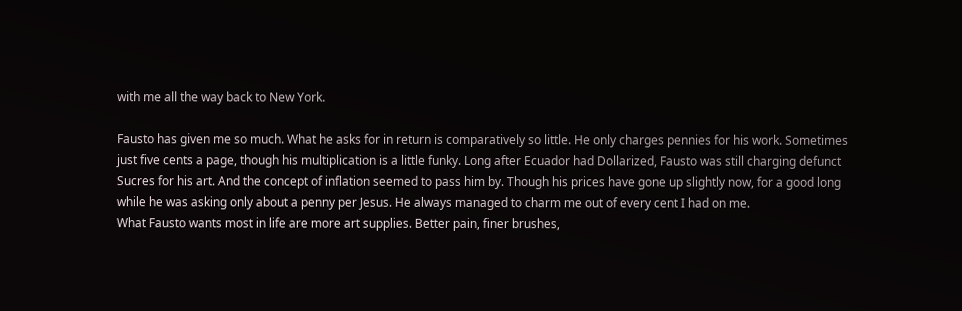with me all the way back to New York.

Fausto has given me so much. What he asks for in return is comparatively so little. He only charges pennies for his work. Sometimes just five cents a page, though his multiplication is a little funky. Long after Ecuador had Dollarized, Fausto was still charging defunct Sucres for his art. And the concept of inflation seemed to pass him by. Though his prices have gone up slightly now, for a good long while he was asking only about a penny per Jesus. He always managed to charm me out of every cent I had on me.
What Fausto wants most in life are more art supplies. Better pain, finer brushes,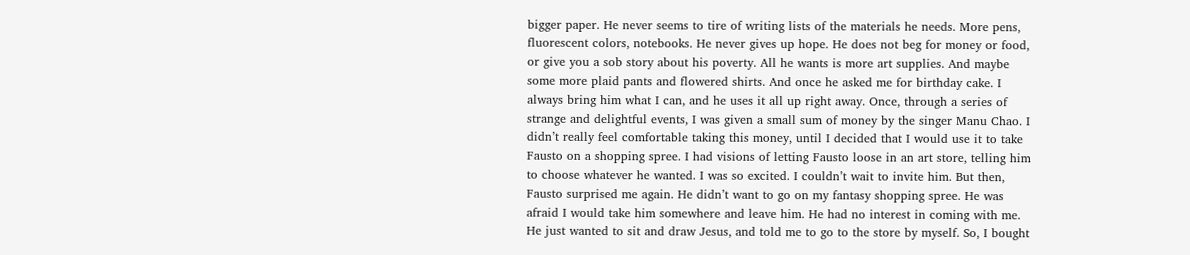bigger paper. He never seems to tire of writing lists of the materials he needs. More pens, fluorescent colors, notebooks. He never gives up hope. He does not beg for money or food, or give you a sob story about his poverty. All he wants is more art supplies. And maybe some more plaid pants and flowered shirts. And once he asked me for birthday cake. I always bring him what I can, and he uses it all up right away. Once, through a series of strange and delightful events, I was given a small sum of money by the singer Manu Chao. I didn’t really feel comfortable taking this money, until I decided that I would use it to take Fausto on a shopping spree. I had visions of letting Fausto loose in an art store, telling him to choose whatever he wanted. I was so excited. I couldn’t wait to invite him. But then, Fausto surprised me again. He didn’t want to go on my fantasy shopping spree. He was afraid I would take him somewhere and leave him. He had no interest in coming with me. He just wanted to sit and draw Jesus, and told me to go to the store by myself. So, I bought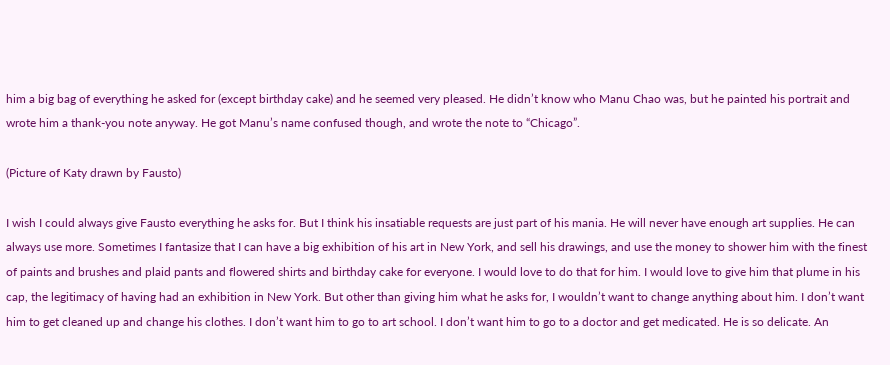him a big bag of everything he asked for (except birthday cake) and he seemed very pleased. He didn’t know who Manu Chao was, but he painted his portrait and wrote him a thank-you note anyway. He got Manu’s name confused though, and wrote the note to “Chicago”.

(Picture of Katy drawn by Fausto)

I wish I could always give Fausto everything he asks for. But I think his insatiable requests are just part of his mania. He will never have enough art supplies. He can always use more. Sometimes I fantasize that I can have a big exhibition of his art in New York, and sell his drawings, and use the money to shower him with the finest of paints and brushes and plaid pants and flowered shirts and birthday cake for everyone. I would love to do that for him. I would love to give him that plume in his cap, the legitimacy of having had an exhibition in New York. But other than giving him what he asks for, I wouldn’t want to change anything about him. I don’t want him to get cleaned up and change his clothes. I don’t want him to go to art school. I don’t want him to go to a doctor and get medicated. He is so delicate. An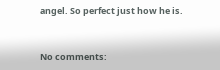angel. So perfect just how he is.


No comments: